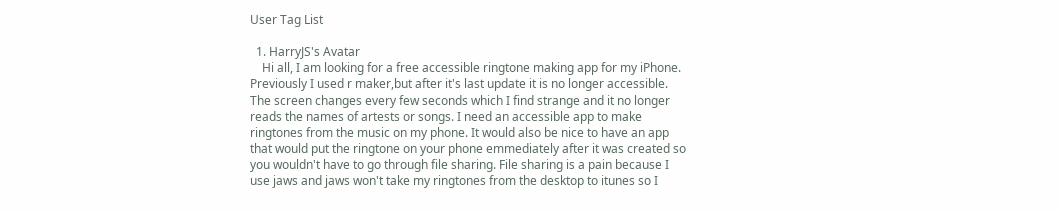User Tag List

  1. HarryJS's Avatar
    Hi all, I am looking for a free accessible ringtone making app for my iPhone. Previously I used r maker,but after it's last update it is no longer accessible. The screen changes every few seconds which I find strange and it no longer reads the names of artests or songs. I need an accessible app to make ringtones from the music on my phone. It would also be nice to have an app that would put the ringtone on your phone emmediately after it was created so you wouldn't have to go through file sharing. File sharing is a pain because I use jaws and jaws won't take my ringtones from the desktop to itunes so I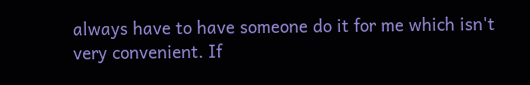always have to have someone do it for me which isn't very convenient. If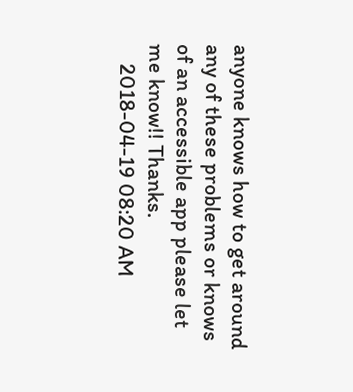anyone knows how to get around any of these problems or knows of an accessible app please let me know!! Thanks.
    2018-04-19 08:20 AM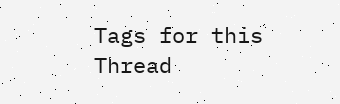Tags for this Thread